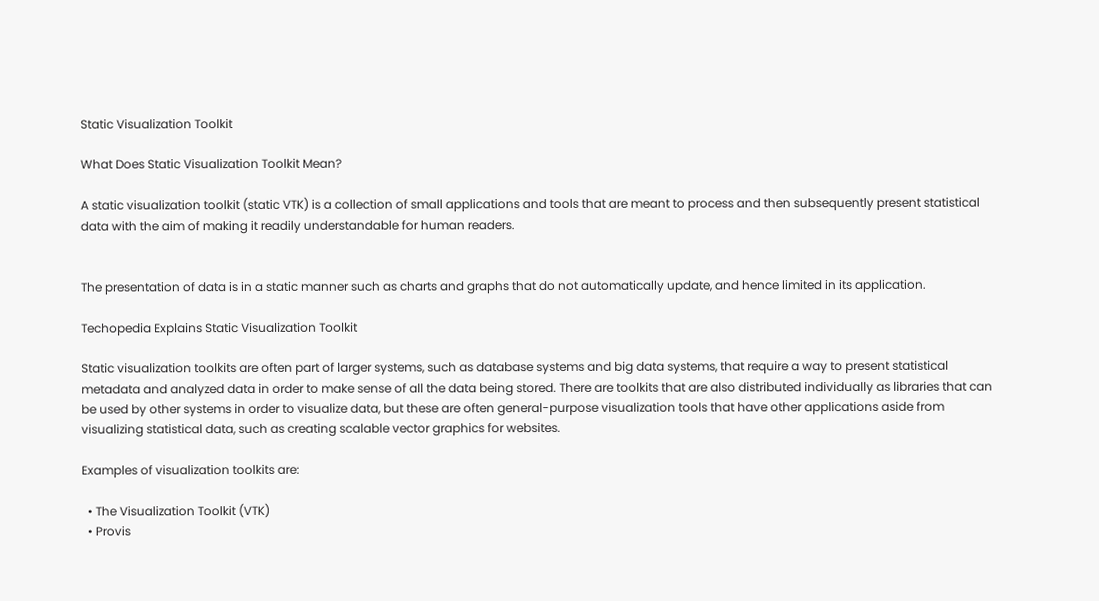Static Visualization Toolkit

What Does Static Visualization Toolkit Mean?

A static visualization toolkit (static VTK) is a collection of small applications and tools that are meant to process and then subsequently present statistical data with the aim of making it readily understandable for human readers.


The presentation of data is in a static manner such as charts and graphs that do not automatically update, and hence limited in its application.

Techopedia Explains Static Visualization Toolkit

Static visualization toolkits are often part of larger systems, such as database systems and big data systems, that require a way to present statistical metadata and analyzed data in order to make sense of all the data being stored. There are toolkits that are also distributed individually as libraries that can be used by other systems in order to visualize data, but these are often general-purpose visualization tools that have other applications aside from visualizing statistical data, such as creating scalable vector graphics for websites.

Examples of visualization toolkits are:

  • The Visualization Toolkit (VTK)
  • Provis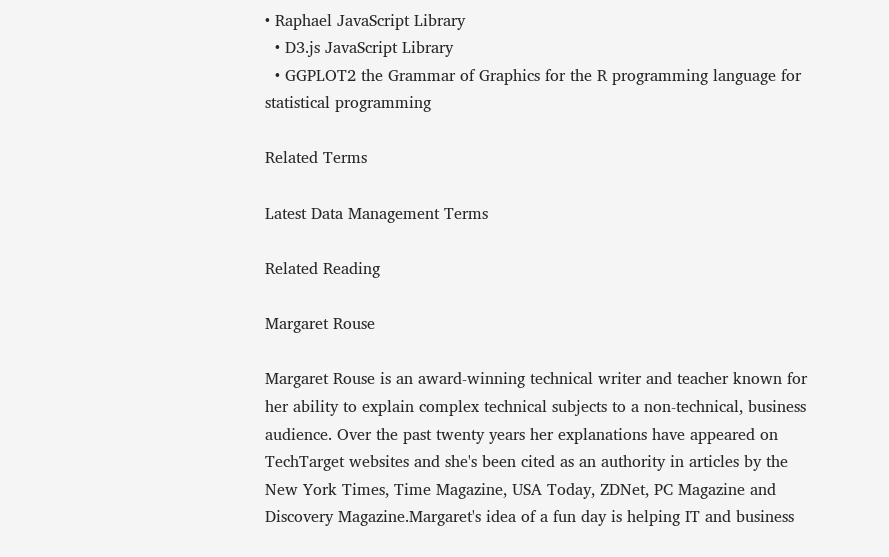• Raphael JavaScript Library
  • D3.js JavaScript Library
  • GGPLOT2 the Grammar of Graphics for the R programming language for statistical programming

Related Terms

Latest Data Management Terms

Related Reading

Margaret Rouse

Margaret Rouse is an award-winning technical writer and teacher known for her ability to explain complex technical subjects to a non-technical, business audience. Over the past twenty years her explanations have appeared on TechTarget websites and she's been cited as an authority in articles by the New York Times, Time Magazine, USA Today, ZDNet, PC Magazine and Discovery Magazine.Margaret's idea of a fun day is helping IT and business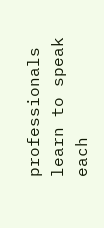professionals learn to speak each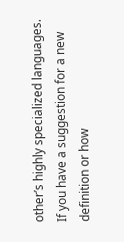other’s highly specialized languages. If you have a suggestion for a new definition or how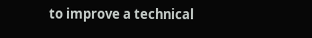to improve a technical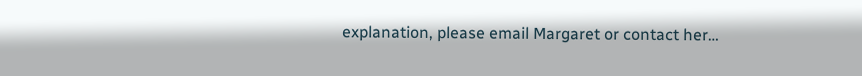explanation, please email Margaret or contact her…